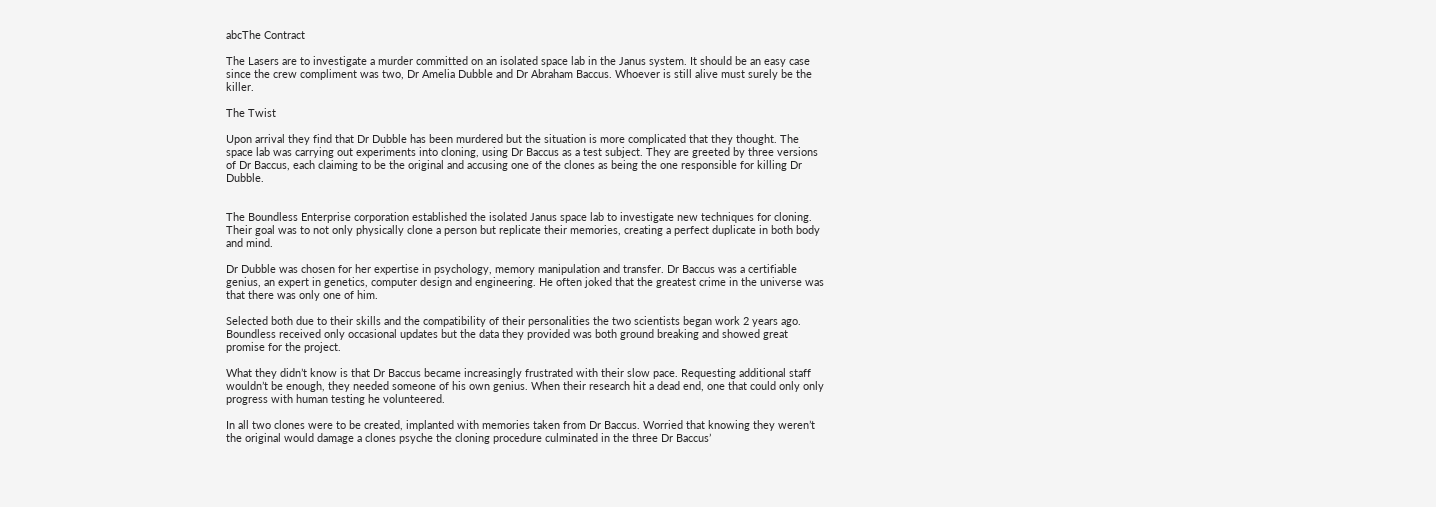abcThe Contract

The Lasers are to investigate a murder committed on an isolated space lab in the Janus system. It should be an easy case since the crew compliment was two, Dr Amelia Dubble and Dr Abraham Baccus. Whoever is still alive must surely be the killer.

The Twist

Upon arrival they find that Dr Dubble has been murdered but the situation is more complicated that they thought. The space lab was carrying out experiments into cloning, using Dr Baccus as a test subject. They are greeted by three versions of Dr Baccus, each claiming to be the original and accusing one of the clones as being the one responsible for killing Dr Dubble.


The Boundless Enterprise corporation established the isolated Janus space lab to investigate new techniques for cloning. Their goal was to not only physically clone a person but replicate their memories, creating a perfect duplicate in both body and mind.

Dr Dubble was chosen for her expertise in psychology, memory manipulation and transfer. Dr Baccus was a certifiable genius, an expert in genetics, computer design and engineering. He often joked that the greatest crime in the universe was that there was only one of him.

Selected both due to their skills and the compatibility of their personalities the two scientists began work 2 years ago. Boundless received only occasional updates but the data they provided was both ground breaking and showed great promise for the project.

What they didn’t know is that Dr Baccus became increasingly frustrated with their slow pace. Requesting additional staff wouldn’t be enough, they needed someone of his own genius. When their research hit a dead end, one that could only only progress with human testing he volunteered.

In all two clones were to be created, implanted with memories taken from Dr Baccus. Worried that knowing they weren’t the original would damage a clones psyche the cloning procedure culminated in the three Dr Baccus’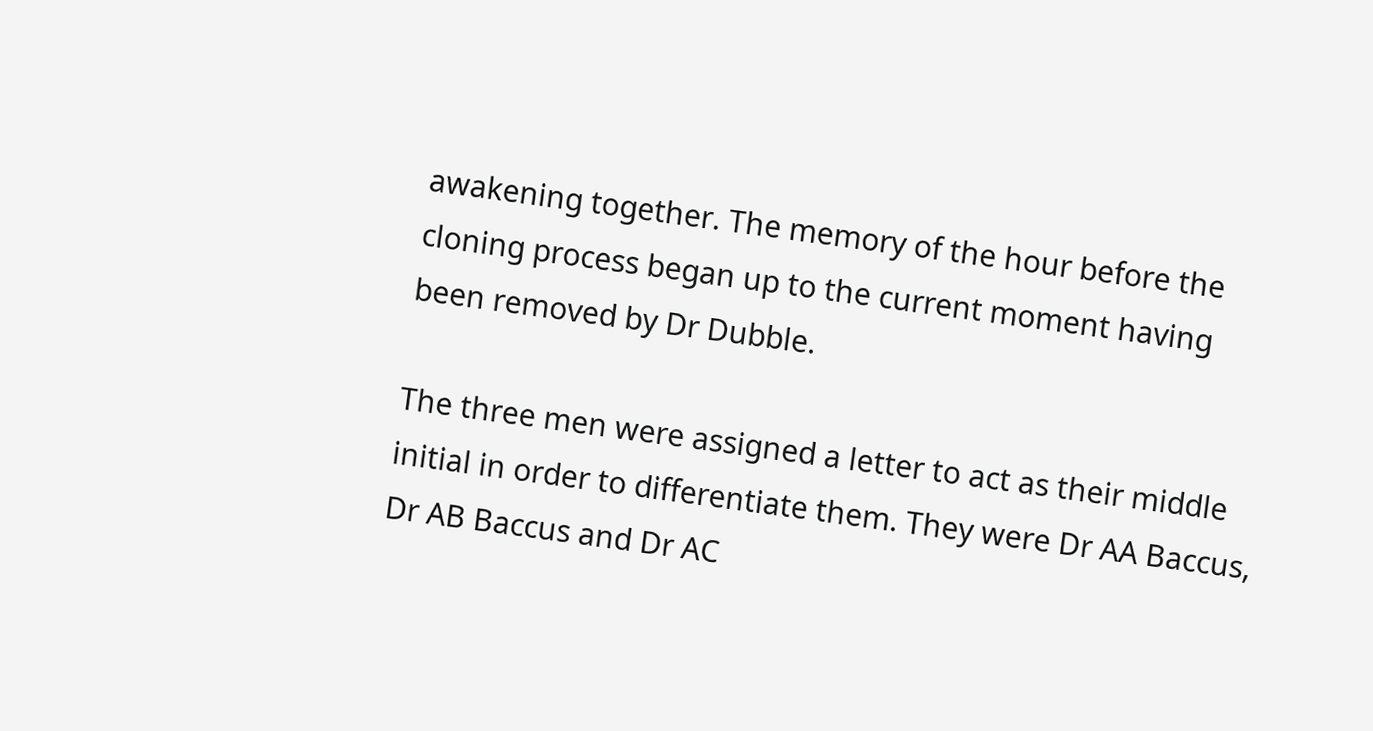awakening together. The memory of the hour before the cloning process began up to the current moment having been removed by Dr Dubble.

The three men were assigned a letter to act as their middle initial in order to differentiate them. They were Dr AA Baccus, Dr AB Baccus and Dr AC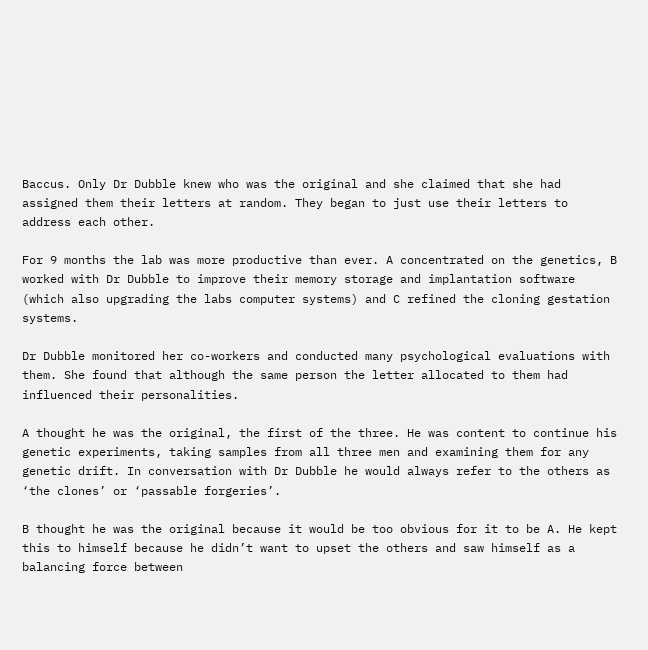Baccus. Only Dr Dubble knew who was the original and she claimed that she had assigned them their letters at random. They began to just use their letters to address each other.

For 9 months the lab was more productive than ever. A concentrated on the genetics, B worked with Dr Dubble to improve their memory storage and implantation software (which also upgrading the labs computer systems) and C refined the cloning gestation systems.

Dr Dubble monitored her co-workers and conducted many psychological evaluations with them. She found that although the same person the letter allocated to them had influenced their personalities.

A thought he was the original, the first of the three. He was content to continue his genetic experiments, taking samples from all three men and examining them for any genetic drift. In conversation with Dr Dubble he would always refer to the others as ‘the clones’ or ‘passable forgeries’.

B thought he was the original because it would be too obvious for it to be A. He kept this to himself because he didn’t want to upset the others and saw himself as a balancing force between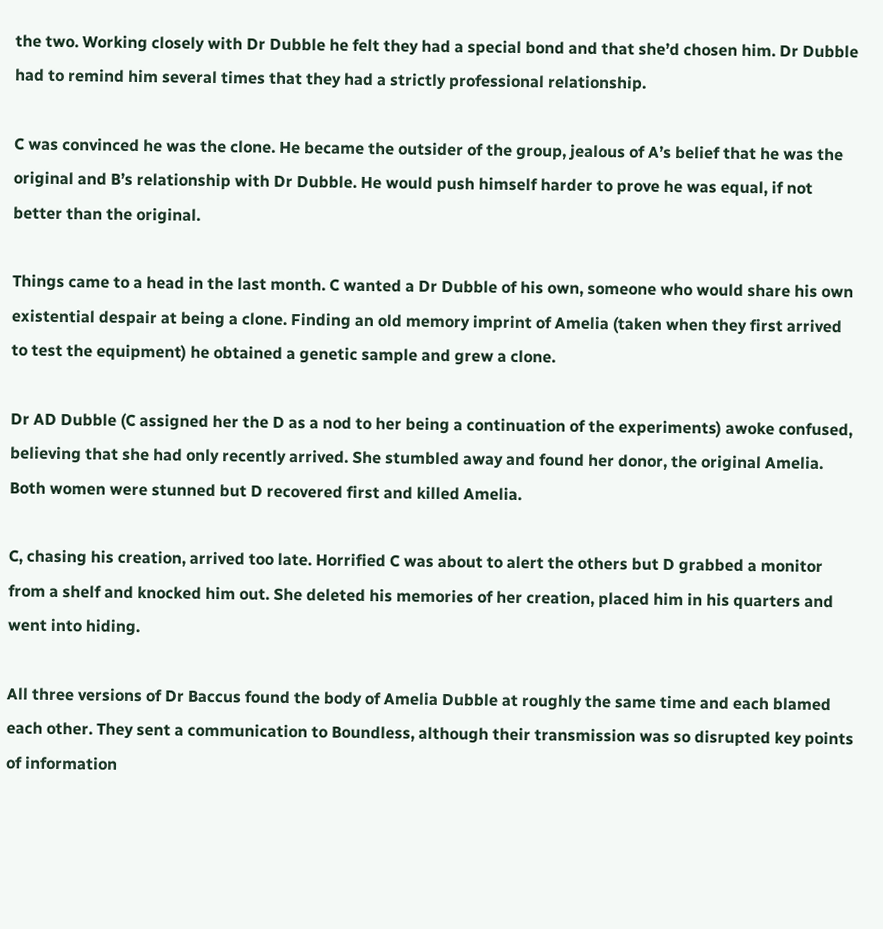the two. Working closely with Dr Dubble he felt they had a special bond and that she’d chosen him. Dr Dubble had to remind him several times that they had a strictly professional relationship.

C was convinced he was the clone. He became the outsider of the group, jealous of A’s belief that he was the original and B’s relationship with Dr Dubble. He would push himself harder to prove he was equal, if not better than the original.

Things came to a head in the last month. C wanted a Dr Dubble of his own, someone who would share his own existential despair at being a clone. Finding an old memory imprint of Amelia (taken when they first arrived to test the equipment) he obtained a genetic sample and grew a clone.

Dr AD Dubble (C assigned her the D as a nod to her being a continuation of the experiments) awoke confused, believing that she had only recently arrived. She stumbled away and found her donor, the original Amelia. Both women were stunned but D recovered first and killed Amelia.

C, chasing his creation, arrived too late. Horrified C was about to alert the others but D grabbed a monitor from a shelf and knocked him out. She deleted his memories of her creation, placed him in his quarters and went into hiding.

All three versions of Dr Baccus found the body of Amelia Dubble at roughly the same time and each blamed each other. They sent a communication to Boundless, although their transmission was so disrupted key points of information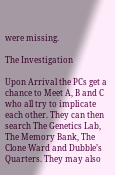were missing.

The Investigation

Upon Arrival the PCs get a chance to Meet A, B and C who all try to implicate each other. They can then search The Genetics Lab, The Memory Bank, The Clone Ward and Dubble’s Quarters. They may also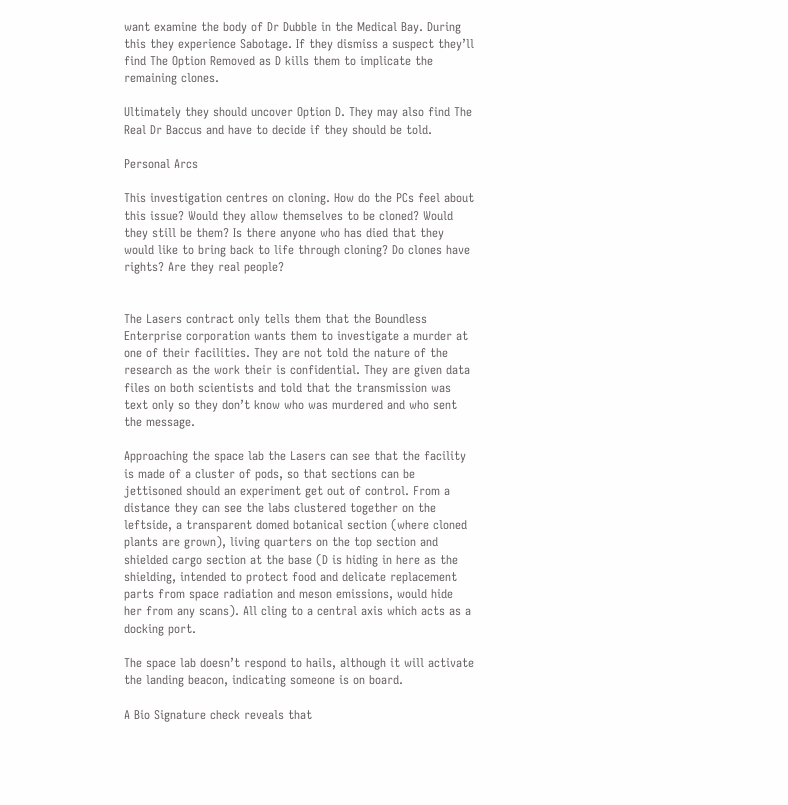want examine the body of Dr Dubble in the Medical Bay. During this they experience Sabotage. If they dismiss a suspect they’ll find The Option Removed as D kills them to implicate the remaining clones.

Ultimately they should uncover Option D. They may also find The Real Dr Baccus and have to decide if they should be told.

Personal Arcs

This investigation centres on cloning. How do the PCs feel about this issue? Would they allow themselves to be cloned? Would they still be them? Is there anyone who has died that they would like to bring back to life through cloning? Do clones have rights? Are they real people?


The Lasers contract only tells them that the Boundless Enterprise corporation wants them to investigate a murder at one of their facilities. They are not told the nature of the research as the work their is confidential. They are given data files on both scientists and told that the transmission was text only so they don’t know who was murdered and who sent the message.

Approaching the space lab the Lasers can see that the facility is made of a cluster of pods, so that sections can be jettisoned should an experiment get out of control. From a distance they can see the labs clustered together on the leftside, a transparent domed botanical section (where cloned plants are grown), living quarters on the top section and shielded cargo section at the base (D is hiding in here as the shielding, intended to protect food and delicate replacement parts from space radiation and meson emissions, would hide her from any scans). All cling to a central axis which acts as a docking port.

The space lab doesn’t respond to hails, although it will activate the landing beacon, indicating someone is on board.

A Bio Signature check reveals that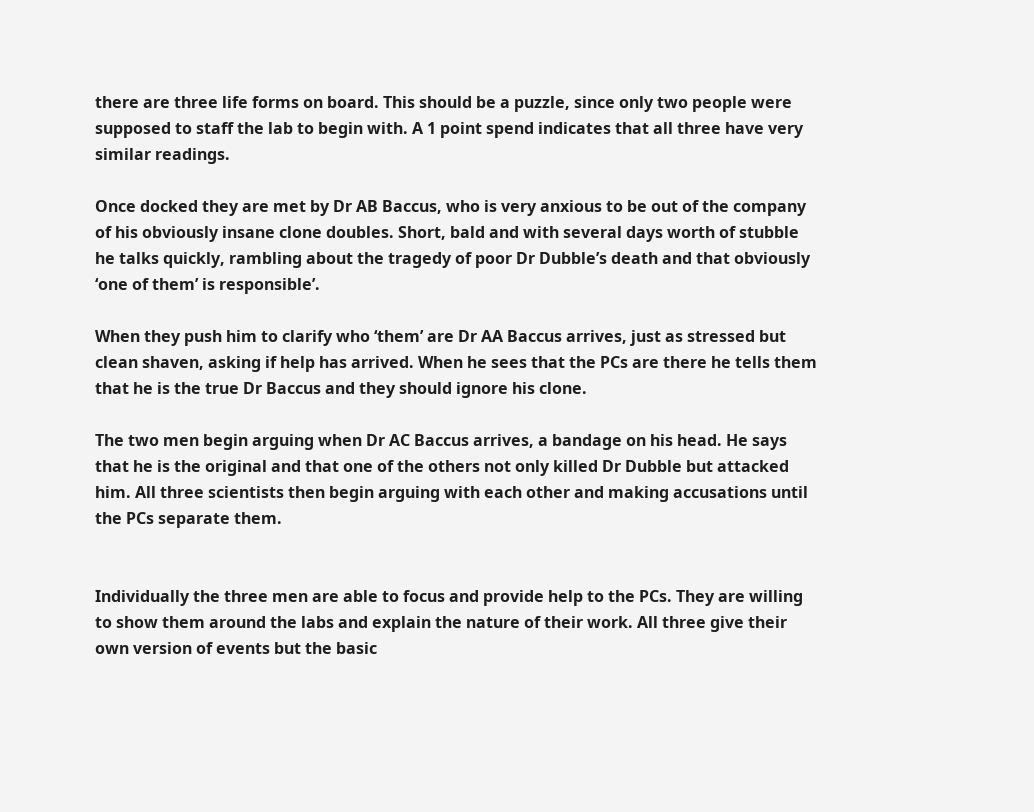there are three life forms on board. This should be a puzzle, since only two people were supposed to staff the lab to begin with. A 1 point spend indicates that all three have very similar readings.

Once docked they are met by Dr AB Baccus, who is very anxious to be out of the company of his obviously insane clone doubles. Short, bald and with several days worth of stubble he talks quickly, rambling about the tragedy of poor Dr Dubble’s death and that obviously ‘one of them’ is responsible’.

When they push him to clarify who ‘them’ are Dr AA Baccus arrives, just as stressed but clean shaven, asking if help has arrived. When he sees that the PCs are there he tells them that he is the true Dr Baccus and they should ignore his clone.

The two men begin arguing when Dr AC Baccus arrives, a bandage on his head. He says that he is the original and that one of the others not only killed Dr Dubble but attacked him. All three scientists then begin arguing with each other and making accusations until the PCs separate them.


Individually the three men are able to focus and provide help to the PCs. They are willing to show them around the labs and explain the nature of their work. All three give their own version of events but the basic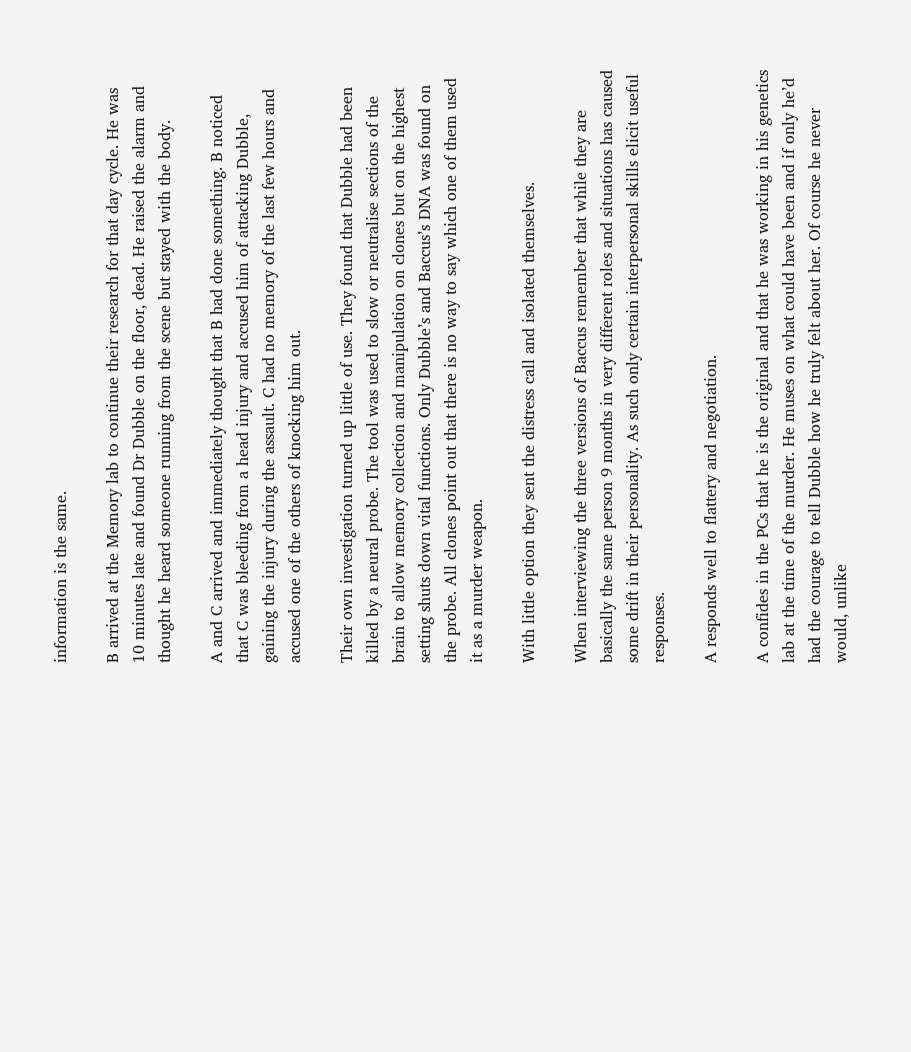information is the same.

B arrived at the Memory lab to continue their research for that day cycle. He was 10 minutes late and found Dr Dubble on the floor, dead. He raised the alarm and thought he heard someone running from the scene but stayed with the body.

A and C arrived and immediately thought that B had done something. B noticed that C was bleeding from a head injury and accused him of attacking Dubble, gaining the injury during the assault. C had no memory of the last few hours and accused one of the others of knocking him out.

Their own investigation turned up little of use. They found that Dubble had been killed by a neural probe. The tool was used to slow or neutralise sections of the brain to allow memory collection and manipulation on clones but on the highest setting shuts down vital functions. Only Dubble’s and Baccus’s DNA was found on the probe. All clones point out that there is no way to say which one of them used it as a murder weapon.

With little option they sent the distress call and isolated themselves.

When interviewing the three versions of Baccus remember that while they are basically the same person 9 months in very different roles and situations has caused some drift in their personality. As such only certain interpersonal skills elicit useful responses.

A responds well to flattery and negotiation.

A confides in the PCs that he is the original and that he was working in his genetics lab at the time of the murder. He muses on what could have been and if only he’d had the courage to tell Dubble how he truly felt about her. Of course he never would, unlike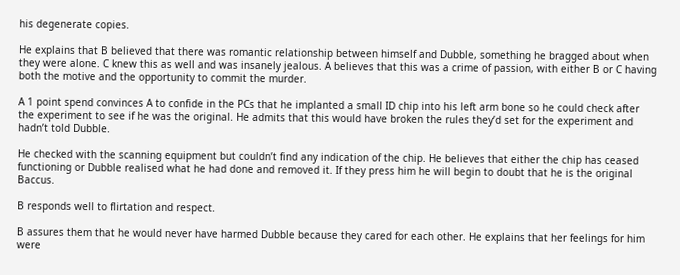his degenerate copies.

He explains that B believed that there was romantic relationship between himself and Dubble, something he bragged about when they were alone. C knew this as well and was insanely jealous. A believes that this was a crime of passion, with either B or C having both the motive and the opportunity to commit the murder.

A 1 point spend convinces A to confide in the PCs that he implanted a small ID chip into his left arm bone so he could check after the experiment to see if he was the original. He admits that this would have broken the rules they’d set for the experiment and hadn’t told Dubble.

He checked with the scanning equipment but couldn’t find any indication of the chip. He believes that either the chip has ceased functioning or Dubble realised what he had done and removed it. If they press him he will begin to doubt that he is the original Baccus.

B responds well to flirtation and respect.

B assures them that he would never have harmed Dubble because they cared for each other. He explains that her feelings for him were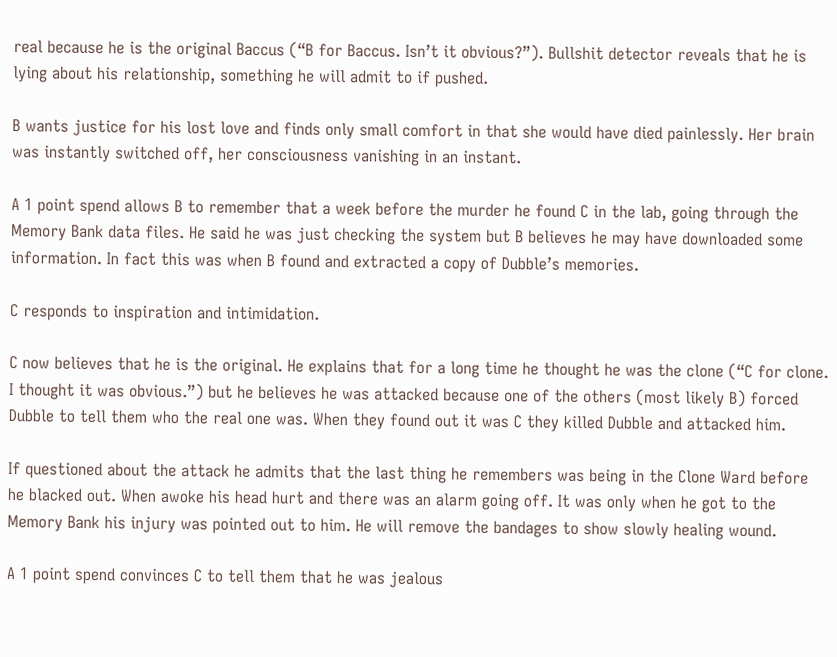real because he is the original Baccus (“B for Baccus. Isn’t it obvious?”). Bullshit detector reveals that he is lying about his relationship, something he will admit to if pushed.

B wants justice for his lost love and finds only small comfort in that she would have died painlessly. Her brain was instantly switched off, her consciousness vanishing in an instant.

A 1 point spend allows B to remember that a week before the murder he found C in the lab, going through the Memory Bank data files. He said he was just checking the system but B believes he may have downloaded some information. In fact this was when B found and extracted a copy of Dubble’s memories.

C responds to inspiration and intimidation.

C now believes that he is the original. He explains that for a long time he thought he was the clone (“C for clone. I thought it was obvious.”) but he believes he was attacked because one of the others (most likely B) forced Dubble to tell them who the real one was. When they found out it was C they killed Dubble and attacked him.

If questioned about the attack he admits that the last thing he remembers was being in the Clone Ward before he blacked out. When awoke his head hurt and there was an alarm going off. It was only when he got to the Memory Bank his injury was pointed out to him. He will remove the bandages to show slowly healing wound.

A 1 point spend convinces C to tell them that he was jealous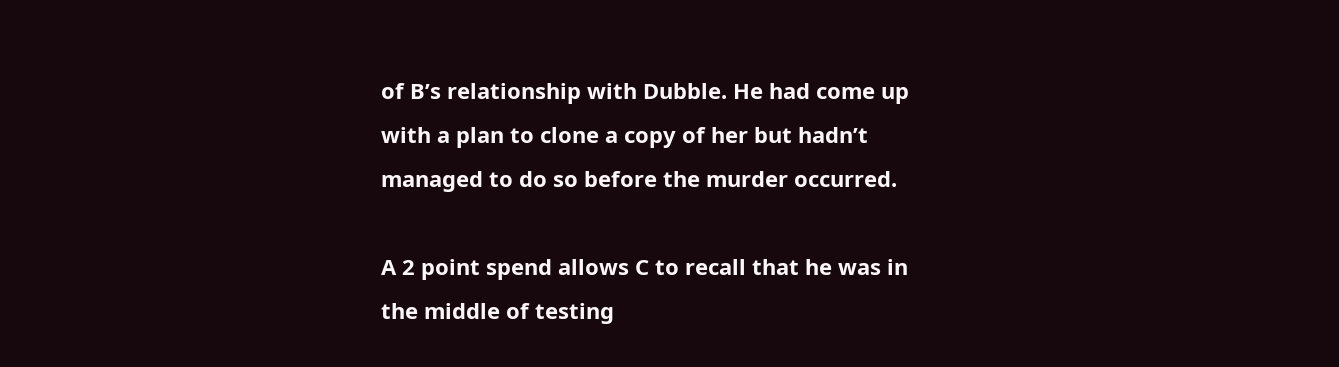of B’s relationship with Dubble. He had come up with a plan to clone a copy of her but hadn’t managed to do so before the murder occurred.

A 2 point spend allows C to recall that he was in the middle of testing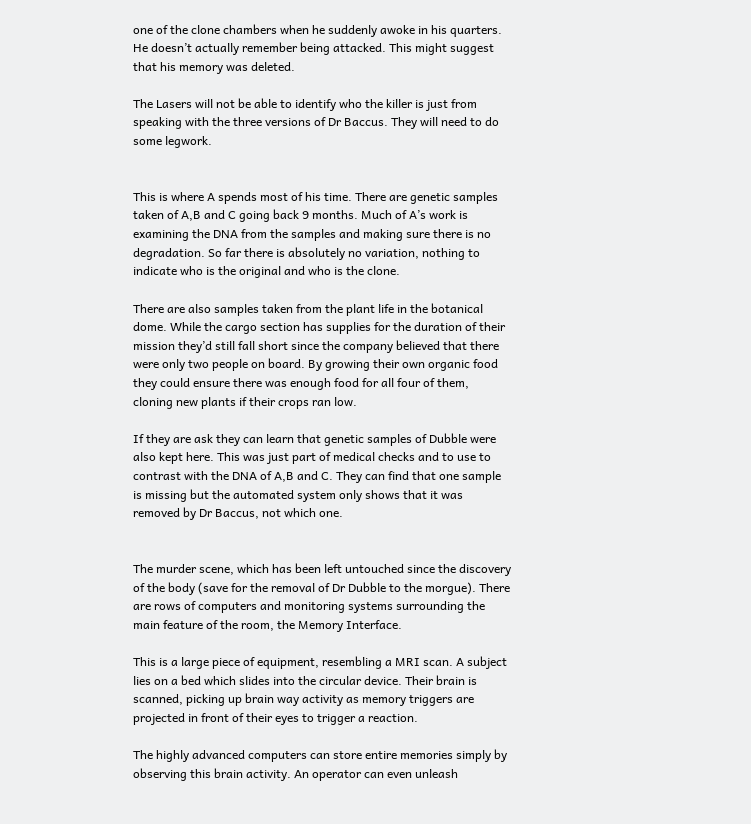one of the clone chambers when he suddenly awoke in his quarters. He doesn’t actually remember being attacked. This might suggest that his memory was deleted.

The Lasers will not be able to identify who the killer is just from speaking with the three versions of Dr Baccus. They will need to do some legwork.


This is where A spends most of his time. There are genetic samples taken of A,B and C going back 9 months. Much of A’s work is examining the DNA from the samples and making sure there is no degradation. So far there is absolutely no variation, nothing to indicate who is the original and who is the clone.

There are also samples taken from the plant life in the botanical dome. While the cargo section has supplies for the duration of their mission they’d still fall short since the company believed that there were only two people on board. By growing their own organic food they could ensure there was enough food for all four of them, cloning new plants if their crops ran low.

If they are ask they can learn that genetic samples of Dubble were also kept here. This was just part of medical checks and to use to contrast with the DNA of A,B and C. They can find that one sample is missing but the automated system only shows that it was removed by Dr Baccus, not which one.


The murder scene, which has been left untouched since the discovery of the body (save for the removal of Dr Dubble to the morgue). There are rows of computers and monitoring systems surrounding the main feature of the room, the Memory Interface.

This is a large piece of equipment, resembling a MRI scan. A subject lies on a bed which slides into the circular device. Their brain is scanned, picking up brain way activity as memory triggers are projected in front of their eyes to trigger a reaction.

The highly advanced computers can store entire memories simply by observing this brain activity. An operator can even unleash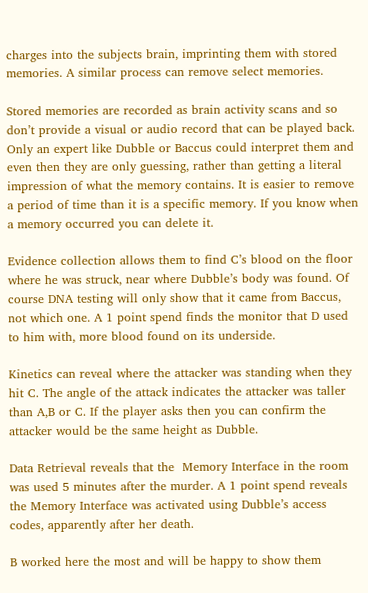charges into the subjects brain, imprinting them with stored memories. A similar process can remove select memories.

Stored memories are recorded as brain activity scans and so don’t provide a visual or audio record that can be played back. Only an expert like Dubble or Baccus could interpret them and even then they are only guessing, rather than getting a literal impression of what the memory contains. It is easier to remove a period of time than it is a specific memory. If you know when a memory occurred you can delete it.

Evidence collection allows them to find C’s blood on the floor where he was struck, near where Dubble’s body was found. Of course DNA testing will only show that it came from Baccus, not which one. A 1 point spend finds the monitor that D used to him with, more blood found on its underside.

Kinetics can reveal where the attacker was standing when they hit C. The angle of the attack indicates the attacker was taller than A,B or C. If the player asks then you can confirm the attacker would be the same height as Dubble.

Data Retrieval reveals that the  Memory Interface in the room was used 5 minutes after the murder. A 1 point spend reveals the Memory Interface was activated using Dubble’s access codes, apparently after her death.

B worked here the most and will be happy to show them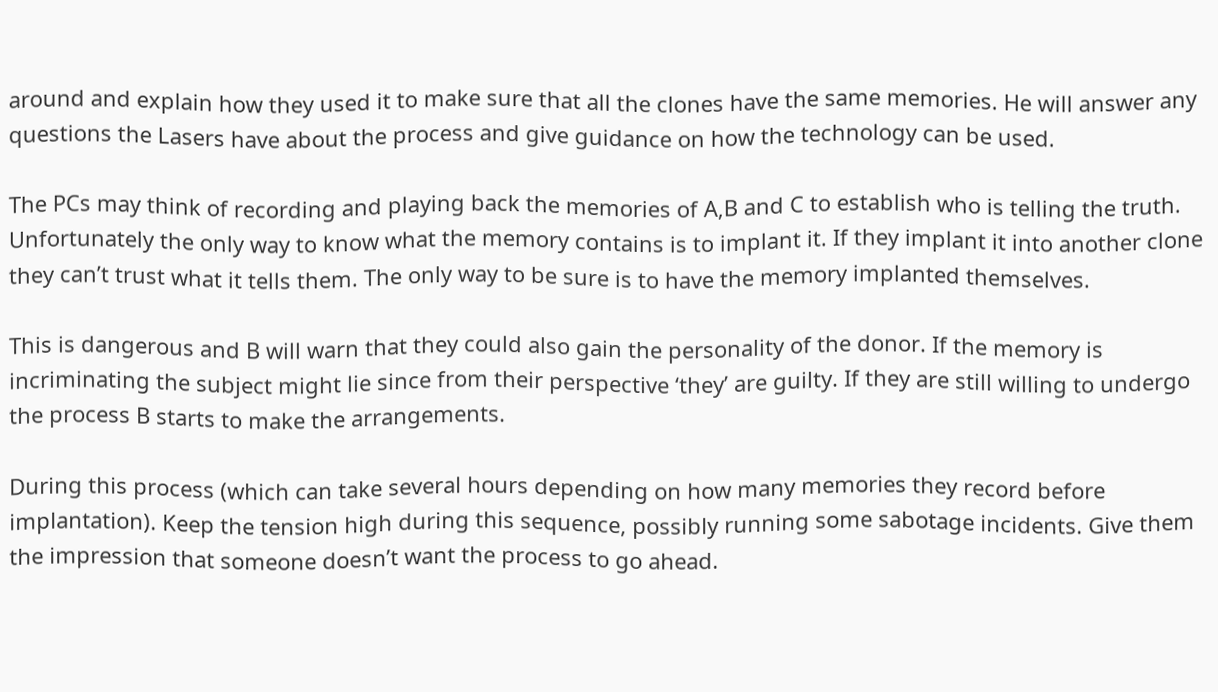around and explain how they used it to make sure that all the clones have the same memories. He will answer any questions the Lasers have about the process and give guidance on how the technology can be used.

The PCs may think of recording and playing back the memories of A,B and C to establish who is telling the truth. Unfortunately the only way to know what the memory contains is to implant it. If they implant it into another clone they can’t trust what it tells them. The only way to be sure is to have the memory implanted themselves.

This is dangerous and B will warn that they could also gain the personality of the donor. If the memory is incriminating the subject might lie since from their perspective ‘they’ are guilty. If they are still willing to undergo the process B starts to make the arrangements.

During this process (which can take several hours depending on how many memories they record before implantation). Keep the tension high during this sequence, possibly running some sabotage incidents. Give them the impression that someone doesn’t want the process to go ahead.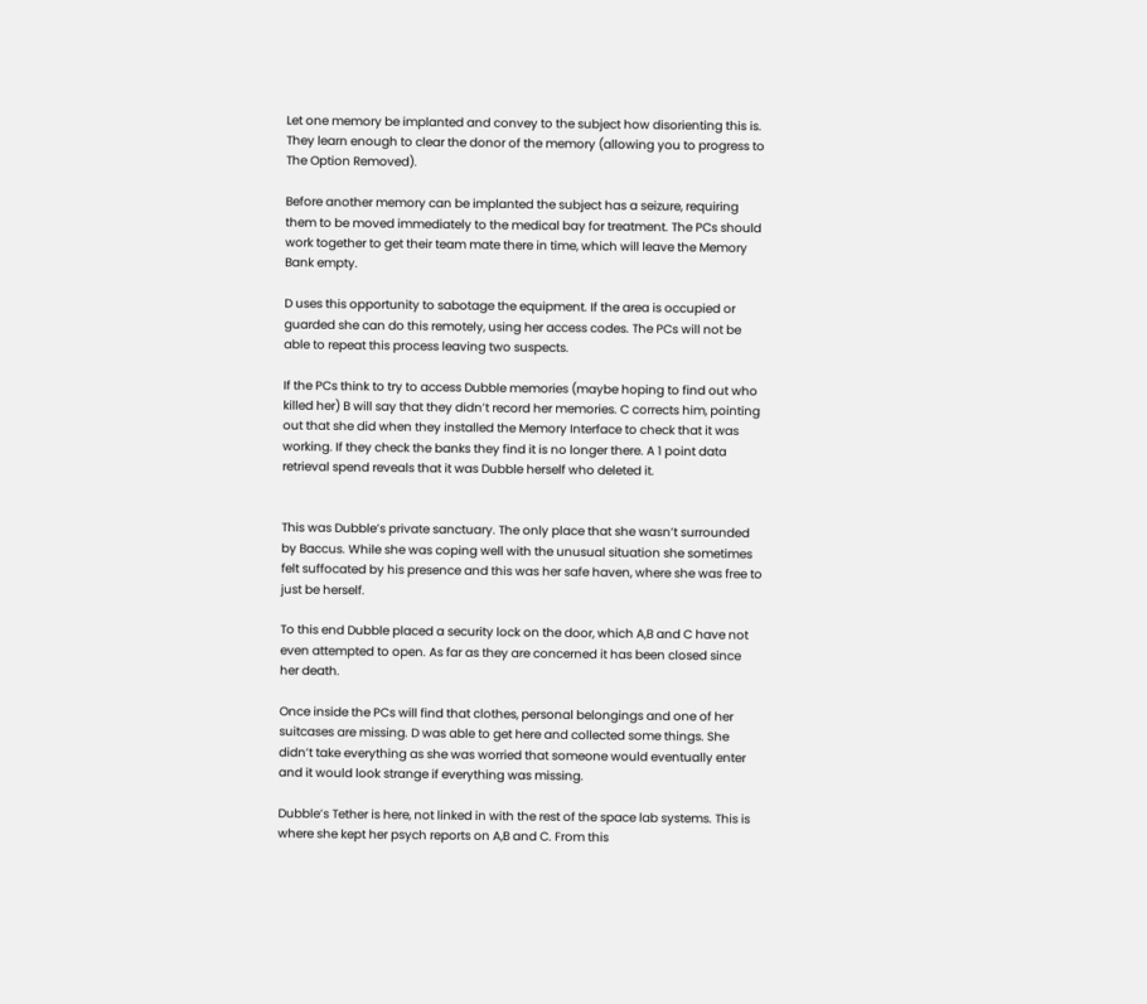Let one memory be implanted and convey to the subject how disorienting this is. They learn enough to clear the donor of the memory (allowing you to progress to The Option Removed).

Before another memory can be implanted the subject has a seizure, requiring them to be moved immediately to the medical bay for treatment. The PCs should work together to get their team mate there in time, which will leave the Memory Bank empty.

D uses this opportunity to sabotage the equipment. If the area is occupied or guarded she can do this remotely, using her access codes. The PCs will not be able to repeat this process leaving two suspects.

If the PCs think to try to access Dubble memories (maybe hoping to find out who killed her) B will say that they didn’t record her memories. C corrects him, pointing out that she did when they installed the Memory Interface to check that it was working. If they check the banks they find it is no longer there. A 1 point data retrieval spend reveals that it was Dubble herself who deleted it.


This was Dubble’s private sanctuary. The only place that she wasn’t surrounded by Baccus. While she was coping well with the unusual situation she sometimes felt suffocated by his presence and this was her safe haven, where she was free to just be herself.

To this end Dubble placed a security lock on the door, which A,B and C have not even attempted to open. As far as they are concerned it has been closed since her death.

Once inside the PCs will find that clothes, personal belongings and one of her suitcases are missing. D was able to get here and collected some things. She didn’t take everything as she was worried that someone would eventually enter and it would look strange if everything was missing.

Dubble’s Tether is here, not linked in with the rest of the space lab systems. This is where she kept her psych reports on A,B and C. From this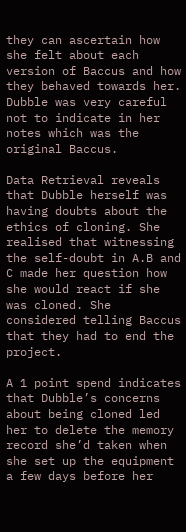they can ascertain how she felt about each version of Baccus and how they behaved towards her. Dubble was very careful not to indicate in her notes which was the original Baccus.

Data Retrieval reveals that Dubble herself was having doubts about the ethics of cloning. She realised that witnessing the self-doubt in A.B and C made her question how she would react if she was cloned. She considered telling Baccus that they had to end the project.

A 1 point spend indicates that Dubble’s concerns about being cloned led her to delete the memory record she’d taken when she set up the equipment a few days before her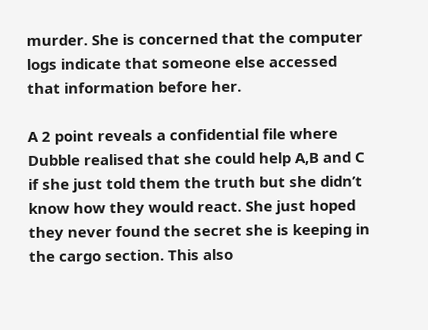murder. She is concerned that the computer logs indicate that someone else accessed that information before her.

A 2 point reveals a confidential file where Dubble realised that she could help A,B and C if she just told them the truth but she didn’t know how they would react. She just hoped they never found the secret she is keeping in the cargo section. This also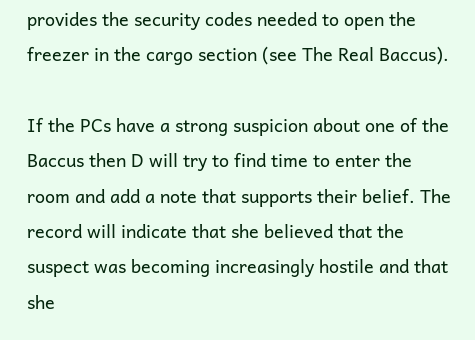provides the security codes needed to open the freezer in the cargo section (see The Real Baccus).

If the PCs have a strong suspicion about one of the Baccus then D will try to find time to enter the room and add a note that supports their belief. The record will indicate that she believed that the suspect was becoming increasingly hostile and that she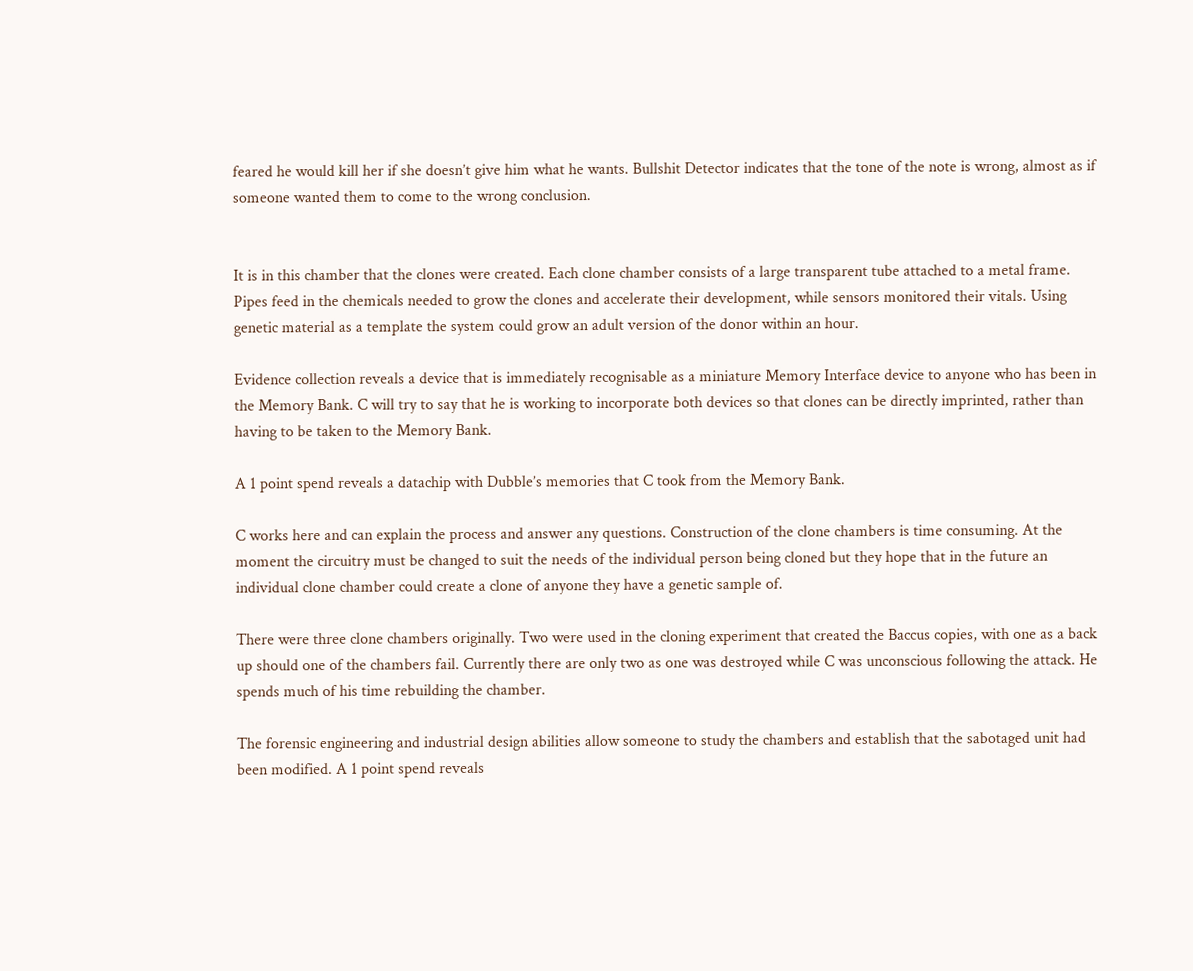feared he would kill her if she doesn’t give him what he wants. Bullshit Detector indicates that the tone of the note is wrong, almost as if someone wanted them to come to the wrong conclusion.


It is in this chamber that the clones were created. Each clone chamber consists of a large transparent tube attached to a metal frame. Pipes feed in the chemicals needed to grow the clones and accelerate their development, while sensors monitored their vitals. Using genetic material as a template the system could grow an adult version of the donor within an hour.

Evidence collection reveals a device that is immediately recognisable as a miniature Memory Interface device to anyone who has been in the Memory Bank. C will try to say that he is working to incorporate both devices so that clones can be directly imprinted, rather than having to be taken to the Memory Bank.

A 1 point spend reveals a datachip with Dubble’s memories that C took from the Memory Bank.

C works here and can explain the process and answer any questions. Construction of the clone chambers is time consuming. At the moment the circuitry must be changed to suit the needs of the individual person being cloned but they hope that in the future an individual clone chamber could create a clone of anyone they have a genetic sample of.

There were three clone chambers originally. Two were used in the cloning experiment that created the Baccus copies, with one as a back up should one of the chambers fail. Currently there are only two as one was destroyed while C was unconscious following the attack. He spends much of his time rebuilding the chamber.

The forensic engineering and industrial design abilities allow someone to study the chambers and establish that the sabotaged unit had been modified. A 1 point spend reveals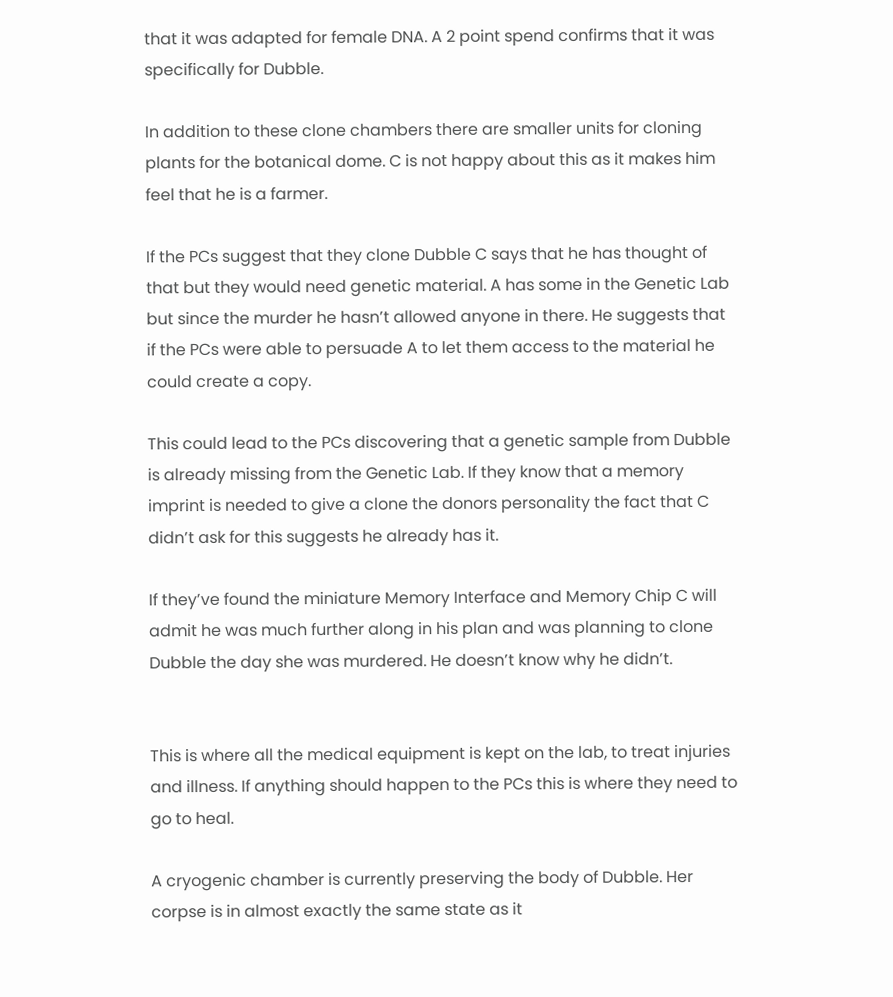that it was adapted for female DNA. A 2 point spend confirms that it was specifically for Dubble.

In addition to these clone chambers there are smaller units for cloning plants for the botanical dome. C is not happy about this as it makes him feel that he is a farmer.

If the PCs suggest that they clone Dubble C says that he has thought of that but they would need genetic material. A has some in the Genetic Lab but since the murder he hasn’t allowed anyone in there. He suggests that if the PCs were able to persuade A to let them access to the material he could create a copy.

This could lead to the PCs discovering that a genetic sample from Dubble is already missing from the Genetic Lab. If they know that a memory imprint is needed to give a clone the donors personality the fact that C didn’t ask for this suggests he already has it.

If they’ve found the miniature Memory Interface and Memory Chip C will admit he was much further along in his plan and was planning to clone Dubble the day she was murdered. He doesn’t know why he didn’t.


This is where all the medical equipment is kept on the lab, to treat injuries and illness. If anything should happen to the PCs this is where they need to go to heal.

A cryogenic chamber is currently preserving the body of Dubble. Her corpse is in almost exactly the same state as it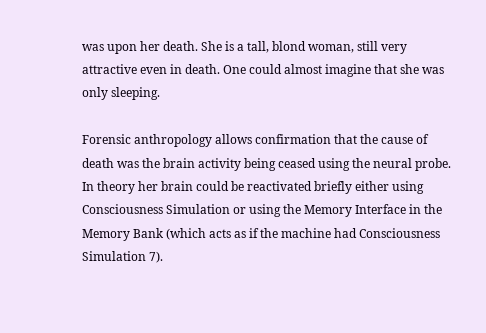was upon her death. She is a tall, blond woman, still very attractive even in death. One could almost imagine that she was only sleeping.

Forensic anthropology allows confirmation that the cause of death was the brain activity being ceased using the neural probe. In theory her brain could be reactivated briefly either using Consciousness Simulation or using the Memory Interface in the Memory Bank (which acts as if the machine had Consciousness Simulation 7).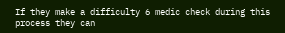If they make a difficulty 6 medic check during this process they can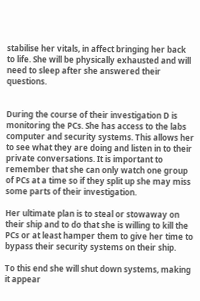stabilise her vitals, in affect bringing her back to life. She will be physically exhausted and will need to sleep after she answered their questions.


During the course of their investigation D is monitoring the PCs. She has access to the labs computer and security systems. This allows her to see what they are doing and listen in to their private conversations. It is important to remember that she can only watch one group of PCs at a time so if they split up she may miss some parts of their investigation.

Her ultimate plan is to steal or stowaway on their ship and to do that she is willing to kill the PCs or at least hamper them to give her time to bypass their security systems on their ship.

To this end she will shut down systems, making it appear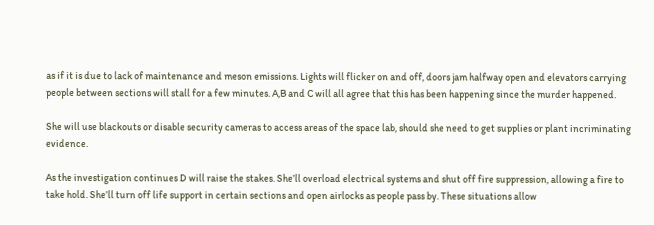as if it is due to lack of maintenance and meson emissions. Lights will flicker on and off, doors jam halfway open and elevators carrying people between sections will stall for a few minutes. A,B and C will all agree that this has been happening since the murder happened.

She will use blackouts or disable security cameras to access areas of the space lab, should she need to get supplies or plant incriminating evidence.

As the investigation continues D will raise the stakes. She’ll overload electrical systems and shut off fire suppression, allowing a fire to take hold. She’ll turn off life support in certain sections and open airlocks as people pass by. These situations allow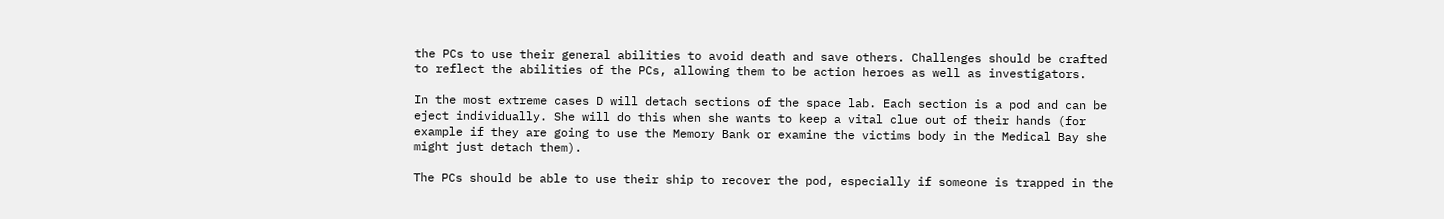the PCs to use their general abilities to avoid death and save others. Challenges should be crafted to reflect the abilities of the PCs, allowing them to be action heroes as well as investigators.

In the most extreme cases D will detach sections of the space lab. Each section is a pod and can be eject individually. She will do this when she wants to keep a vital clue out of their hands (for example if they are going to use the Memory Bank or examine the victims body in the Medical Bay she might just detach them).

The PCs should be able to use their ship to recover the pod, especially if someone is trapped in the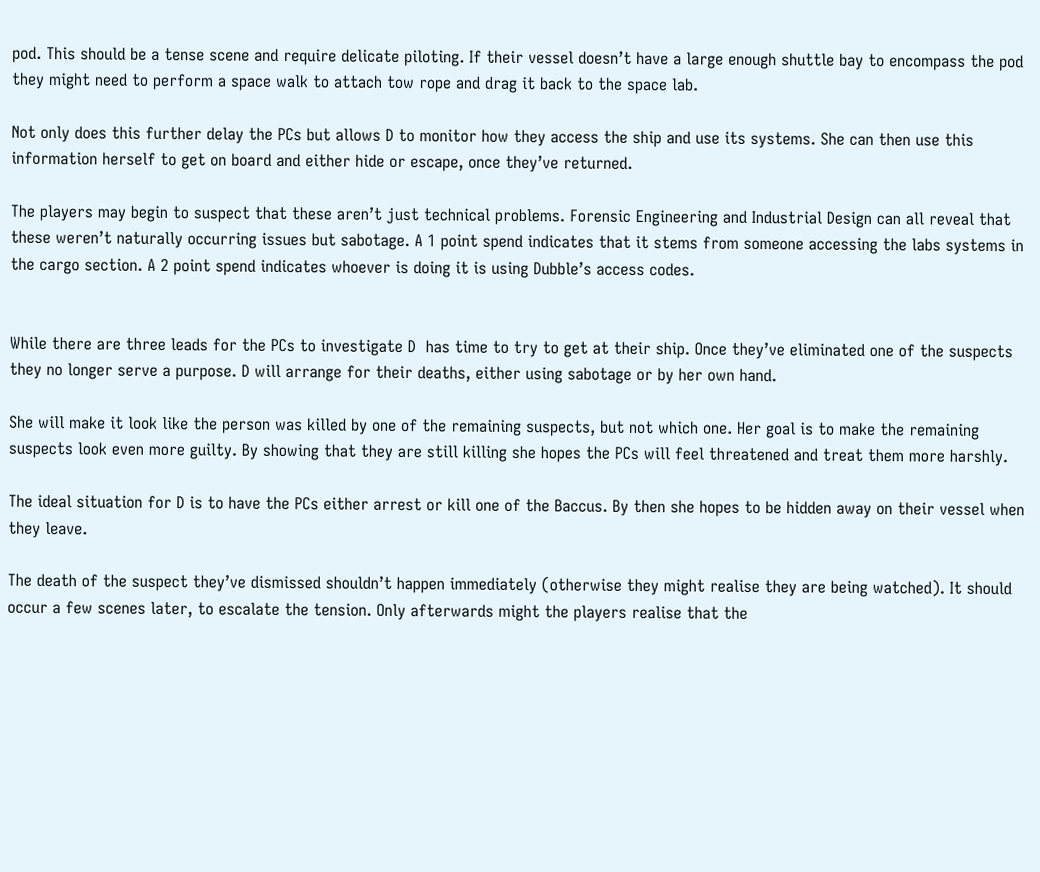pod. This should be a tense scene and require delicate piloting. If their vessel doesn’t have a large enough shuttle bay to encompass the pod they might need to perform a space walk to attach tow rope and drag it back to the space lab.

Not only does this further delay the PCs but allows D to monitor how they access the ship and use its systems. She can then use this information herself to get on board and either hide or escape, once they’ve returned.

The players may begin to suspect that these aren’t just technical problems. Forensic Engineering and Industrial Design can all reveal that these weren’t naturally occurring issues but sabotage. A 1 point spend indicates that it stems from someone accessing the labs systems in the cargo section. A 2 point spend indicates whoever is doing it is using Dubble’s access codes.


While there are three leads for the PCs to investigate D  has time to try to get at their ship. Once they’ve eliminated one of the suspects they no longer serve a purpose. D will arrange for their deaths, either using sabotage or by her own hand.

She will make it look like the person was killed by one of the remaining suspects, but not which one. Her goal is to make the remaining suspects look even more guilty. By showing that they are still killing she hopes the PCs will feel threatened and treat them more harshly.

The ideal situation for D is to have the PCs either arrest or kill one of the Baccus. By then she hopes to be hidden away on their vessel when they leave.

The death of the suspect they’ve dismissed shouldn’t happen immediately (otherwise they might realise they are being watched). It should occur a few scenes later, to escalate the tension. Only afterwards might the players realise that the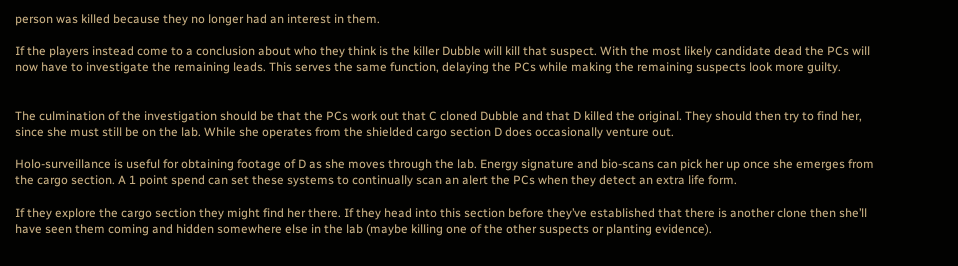person was killed because they no longer had an interest in them.

If the players instead come to a conclusion about who they think is the killer Dubble will kill that suspect. With the most likely candidate dead the PCs will now have to investigate the remaining leads. This serves the same function, delaying the PCs while making the remaining suspects look more guilty.


The culmination of the investigation should be that the PCs work out that C cloned Dubble and that D killed the original. They should then try to find her, since she must still be on the lab. While she operates from the shielded cargo section D does occasionally venture out.

Holo-surveillance is useful for obtaining footage of D as she moves through the lab. Energy signature and bio-scans can pick her up once she emerges from the cargo section. A 1 point spend can set these systems to continually scan an alert the PCs when they detect an extra life form.

If they explore the cargo section they might find her there. If they head into this section before they’ve established that there is another clone then she’ll have seen them coming and hidden somewhere else in the lab (maybe killing one of the other suspects or planting evidence).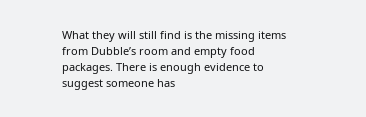What they will still find is the missing items from Dubble’s room and empty food packages. There is enough evidence to suggest someone has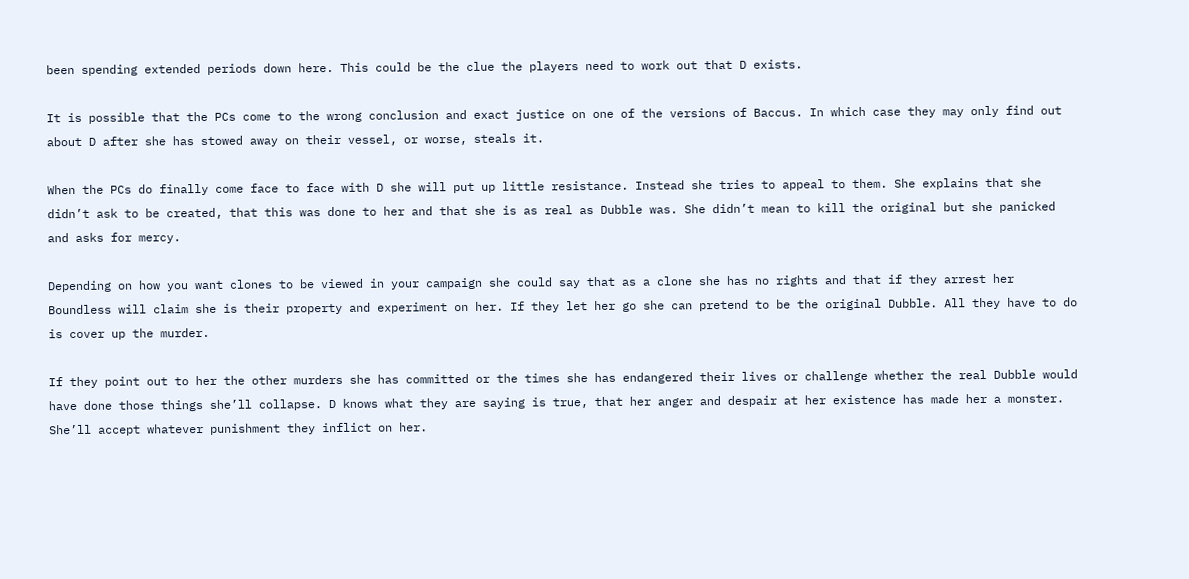been spending extended periods down here. This could be the clue the players need to work out that D exists.

It is possible that the PCs come to the wrong conclusion and exact justice on one of the versions of Baccus. In which case they may only find out about D after she has stowed away on their vessel, or worse, steals it.

When the PCs do finally come face to face with D she will put up little resistance. Instead she tries to appeal to them. She explains that she didn’t ask to be created, that this was done to her and that she is as real as Dubble was. She didn’t mean to kill the original but she panicked and asks for mercy.

Depending on how you want clones to be viewed in your campaign she could say that as a clone she has no rights and that if they arrest her Boundless will claim she is their property and experiment on her. If they let her go she can pretend to be the original Dubble. All they have to do is cover up the murder.

If they point out to her the other murders she has committed or the times she has endangered their lives or challenge whether the real Dubble would have done those things she’ll collapse. D knows what they are saying is true, that her anger and despair at her existence has made her a monster. She’ll accept whatever punishment they inflict on her.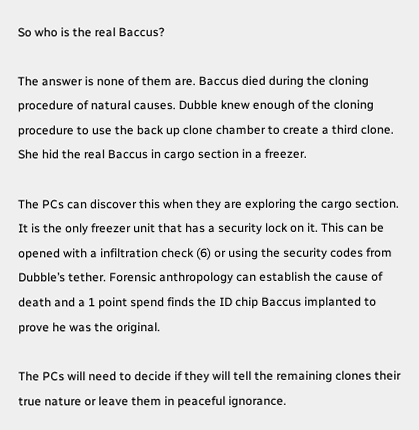So who is the real Baccus?

The answer is none of them are. Baccus died during the cloning procedure of natural causes. Dubble knew enough of the cloning procedure to use the back up clone chamber to create a third clone. She hid the real Baccus in cargo section in a freezer.

The PCs can discover this when they are exploring the cargo section. It is the only freezer unit that has a security lock on it. This can be opened with a infiltration check (6) or using the security codes from Dubble’s tether. Forensic anthropology can establish the cause of death and a 1 point spend finds the ID chip Baccus implanted to prove he was the original.

The PCs will need to decide if they will tell the remaining clones their true nature or leave them in peaceful ignorance.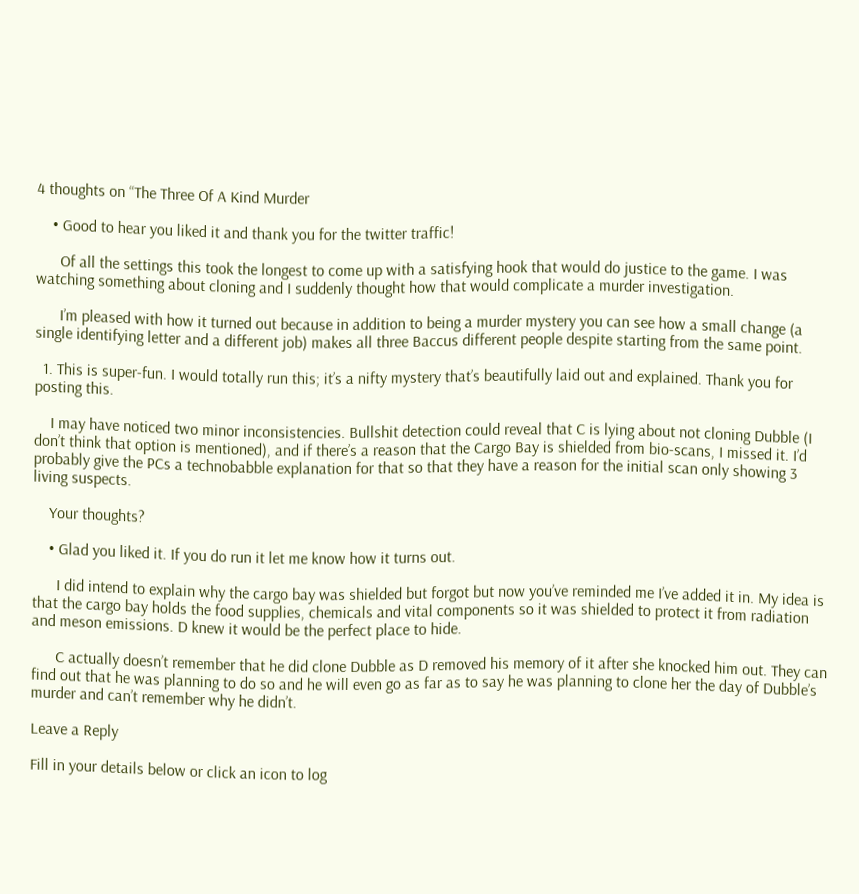4 thoughts on “The Three Of A Kind Murder

    • Good to hear you liked it and thank you for the twitter traffic!

      Of all the settings this took the longest to come up with a satisfying hook that would do justice to the game. I was watching something about cloning and I suddenly thought how that would complicate a murder investigation.

      I’m pleased with how it turned out because in addition to being a murder mystery you can see how a small change (a single identifying letter and a different job) makes all three Baccus different people despite starting from the same point.

  1. This is super-fun. I would totally run this; it’s a nifty mystery that’s beautifully laid out and explained. Thank you for posting this.

    I may have noticed two minor inconsistencies. Bullshit detection could reveal that C is lying about not cloning Dubble (I don’t think that option is mentioned), and if there’s a reason that the Cargo Bay is shielded from bio-scans, I missed it. I’d probably give the PCs a technobabble explanation for that so that they have a reason for the initial scan only showing 3 living suspects.

    Your thoughts?

    • Glad you liked it. If you do run it let me know how it turns out.

      I did intend to explain why the cargo bay was shielded but forgot but now you’ve reminded me I’ve added it in. My idea is that the cargo bay holds the food supplies, chemicals and vital components so it was shielded to protect it from radiation and meson emissions. D knew it would be the perfect place to hide.

      C actually doesn’t remember that he did clone Dubble as D removed his memory of it after she knocked him out. They can find out that he was planning to do so and he will even go as far as to say he was planning to clone her the day of Dubble’s murder and can’t remember why he didn’t.

Leave a Reply

Fill in your details below or click an icon to log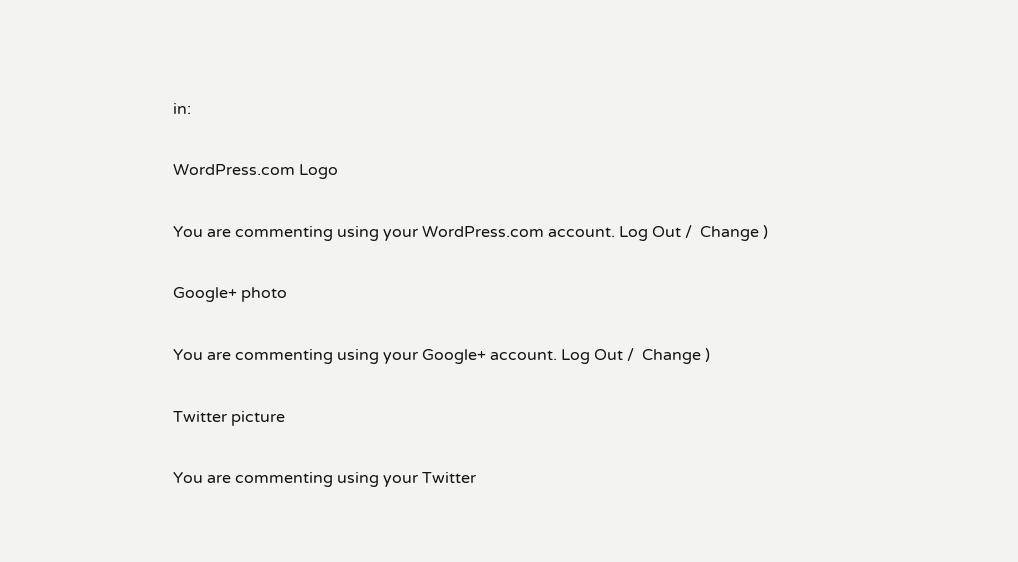in:

WordPress.com Logo

You are commenting using your WordPress.com account. Log Out /  Change )

Google+ photo

You are commenting using your Google+ account. Log Out /  Change )

Twitter picture

You are commenting using your Twitter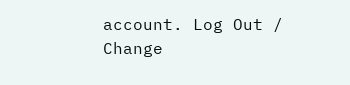account. Log Out /  Change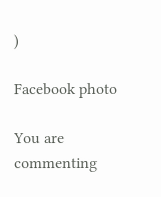)

Facebook photo

You are commenting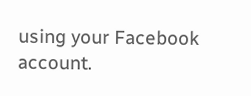using your Facebook account.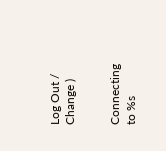Log Out /  Change )


Connecting to %s